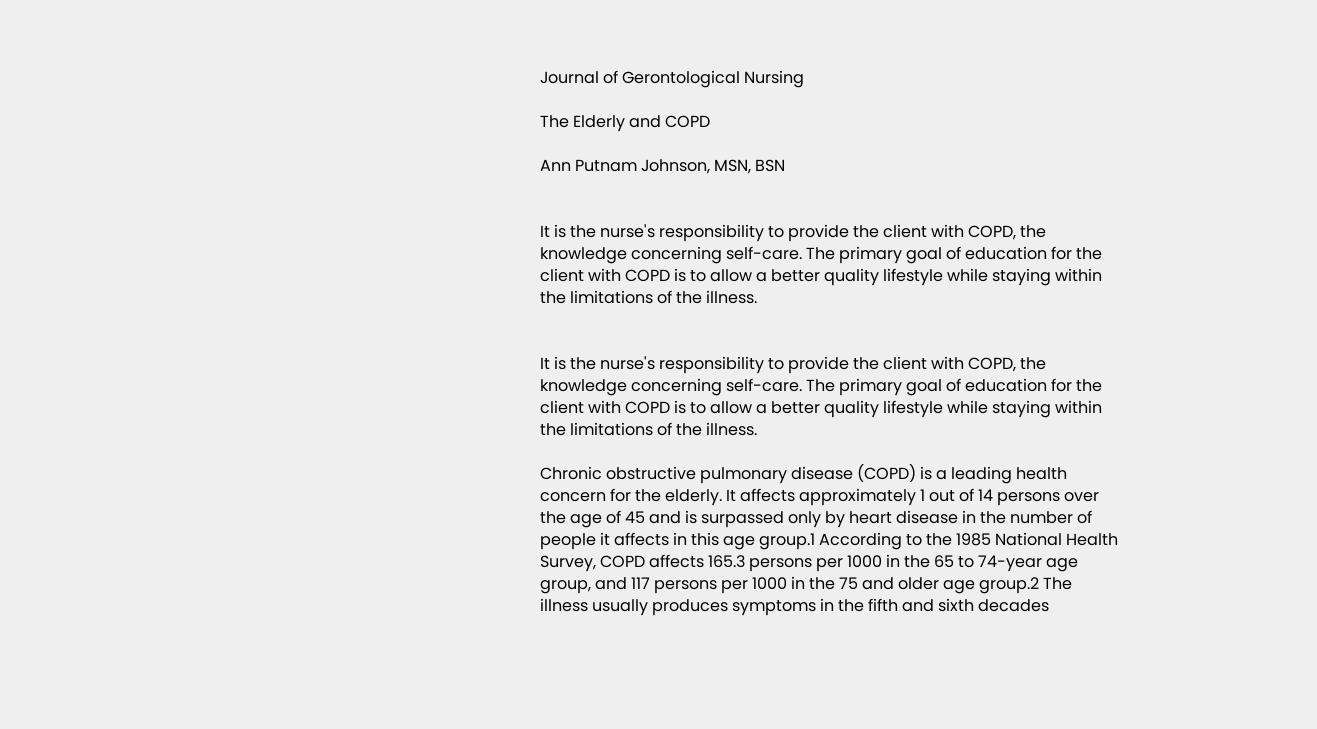Journal of Gerontological Nursing

The Elderly and COPD

Ann Putnam Johnson, MSN, BSN


It is the nurse's responsibility to provide the client with COPD, the knowledge concerning self-care. The primary goal of education for the client with COPD is to allow a better quality lifestyle while staying within the limitations of the illness.


It is the nurse's responsibility to provide the client with COPD, the knowledge concerning self-care. The primary goal of education for the client with COPD is to allow a better quality lifestyle while staying within the limitations of the illness.

Chronic obstructive pulmonary disease (COPD) is a leading health concern for the elderly. It affects approximately 1 out of 14 persons over the age of 45 and is surpassed only by heart disease in the number of people it affects in this age group.1 According to the 1985 National Health Survey, COPD affects 165.3 persons per 1000 in the 65 to 74-year age group, and 117 persons per 1000 in the 75 and older age group.2 The illness usually produces symptoms in the fifth and sixth decades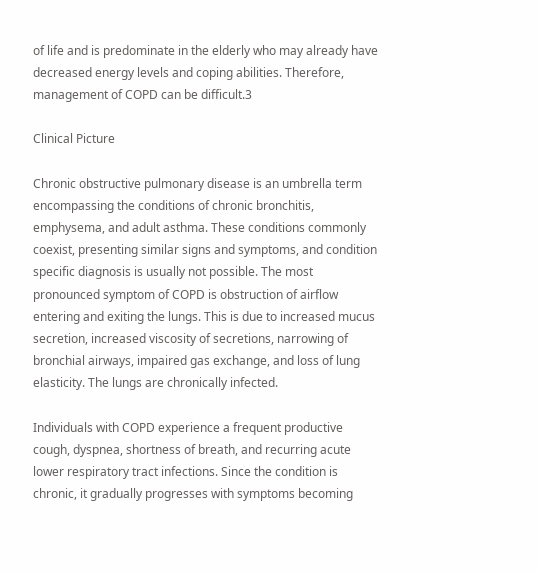of life and is predominate in the elderly who may already have decreased energy levels and coping abilities. Therefore, management of COPD can be difficult.3

Clinical Picture

Chronic obstructive pulmonary disease is an umbrella term encompassing the conditions of chronic bronchitis, emphysema, and adult asthma. These conditions commonly coexist, presenting similar signs and symptoms, and condition specific diagnosis is usually not possible. The most pronounced symptom of COPD is obstruction of airflow entering and exiting the lungs. This is due to increased mucus secretion, increased viscosity of secretions, narrowing of bronchial airways, impaired gas exchange, and loss of lung elasticity. The lungs are chronically infected.

Individuals with COPD experience a frequent productive cough, dyspnea, shortness of breath, and recurring acute lower respiratory tract infections. Since the condition is chronic, it gradually progresses with symptoms becoming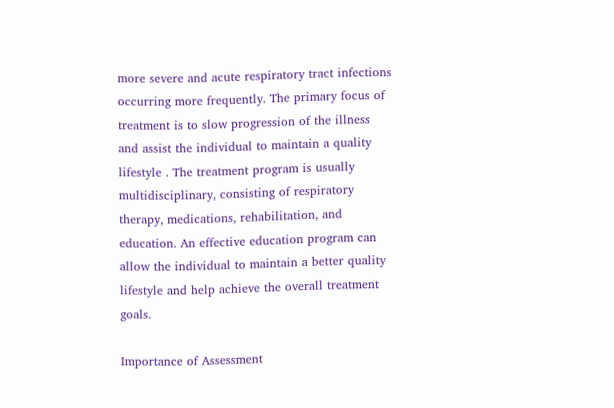more severe and acute respiratory tract infections occurring more frequently. The primary focus of treatment is to slow progression of the illness and assist the individual to maintain a quality lifestyle . The treatment program is usually multidisciplinary, consisting of respiratory therapy, medications, rehabilitation, and education. An effective education program can allow the individual to maintain a better quality lifestyle and help achieve the overall treatment goals.

Importance of Assessment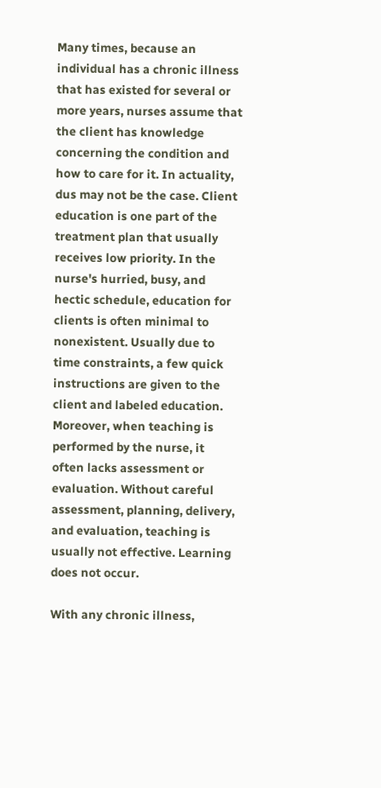Many times, because an individual has a chronic illness that has existed for several or more years, nurses assume that the client has knowledge concerning the condition and how to care for it. In actuality, dus may not be the case. Client education is one part of the treatment plan that usually receives low priority. In the nurse's hurried, busy, and hectic schedule, education for clients is often minimal to nonexistent. Usually due to time constraints, a few quick instructions are given to the client and labeled education. Moreover, when teaching is performed by the nurse, it often lacks assessment or evaluation. Without careful assessment, planning, delivery, and evaluation, teaching is usually not effective. Learning does not occur.

With any chronic illness,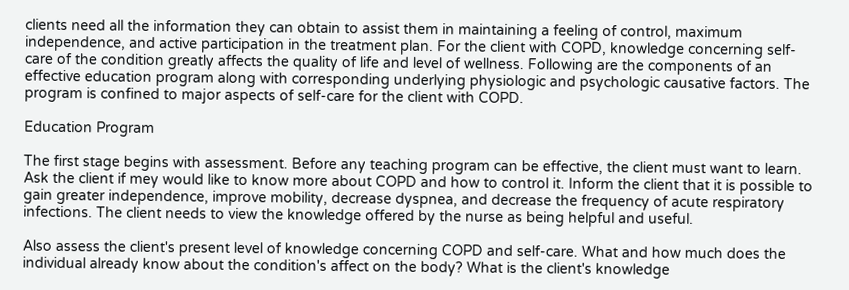clients need all the information they can obtain to assist them in maintaining a feeling of control, maximum independence, and active participation in the treatment plan. For the client with COPD, knowledge concerning self-care of the condition greatly affects the quality of life and level of wellness. Following are the components of an effective education program along with corresponding underlying physiologic and psychologic causative factors. The program is confined to major aspects of self-care for the client with COPD.

Education Program

The first stage begins with assessment. Before any teaching program can be effective, the client must want to learn. Ask the client if mey would like to know more about COPD and how to control it. Inform the client that it is possible to gain greater independence, improve mobility, decrease dyspnea, and decrease the frequency of acute respiratory infections. The client needs to view the knowledge offered by the nurse as being helpful and useful.

Also assess the client's present level of knowledge concerning COPD and self-care. What and how much does the individual already know about the condition's affect on the body? What is the client's knowledge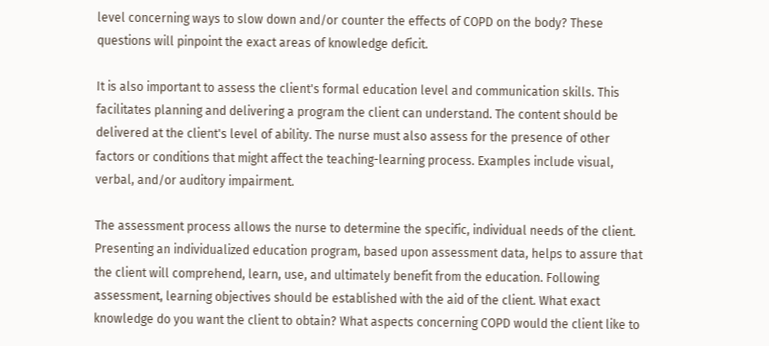level concerning ways to slow down and/or counter the effects of COPD on the body? These questions will pinpoint the exact areas of knowledge deficit.

It is also important to assess the client's formal education level and communication skills. This facilitates planning and delivering a program the client can understand. The content should be delivered at the client's level of ability. The nurse must also assess for the presence of other factors or conditions that might affect the teaching-learning process. Examples include visual, verbal, and/or auditory impairment.

The assessment process allows the nurse to determine the specific, individual needs of the client. Presenting an individualized education program, based upon assessment data, helps to assure that the client will comprehend, learn, use, and ultimately benefit from the education. Following assessment, learning objectives should be established with the aid of the client. What exact knowledge do you want the client to obtain? What aspects concerning COPD would the client like to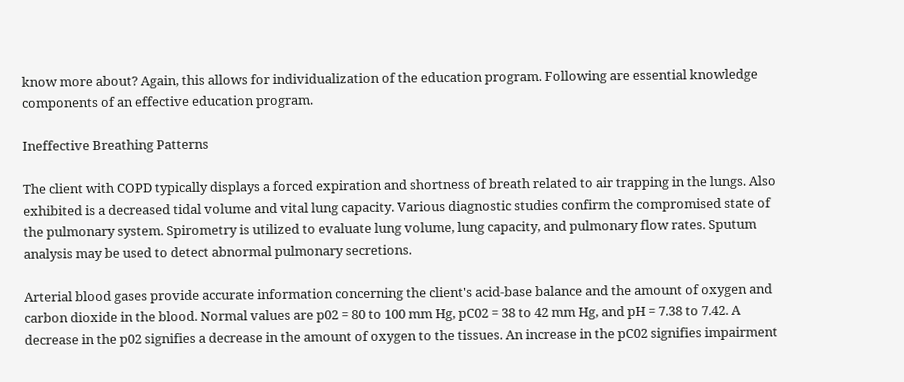know more about? Again, this allows for individualization of the education program. Following are essential knowledge components of an effective education program.

Ineffective Breathing Patterns

The client with COPD typically displays a forced expiration and shortness of breath related to air trapping in the lungs. Also exhibited is a decreased tidal volume and vital lung capacity. Various diagnostic studies confirm the compromised state of the pulmonary system. Spirometry is utilized to evaluate lung volume, lung capacity, and pulmonary flow rates. Sputum analysis may be used to detect abnormal pulmonary secretions.

Arterial blood gases provide accurate information concerning the client's acid-base balance and the amount of oxygen and carbon dioxide in the blood. Normal values are p02 = 80 to 100 mm Hg, pC02 = 38 to 42 mm Hg, and pH = 7.38 to 7.42. A decrease in the p02 signifies a decrease in the amount of oxygen to the tissues. An increase in the pC02 signifies impairment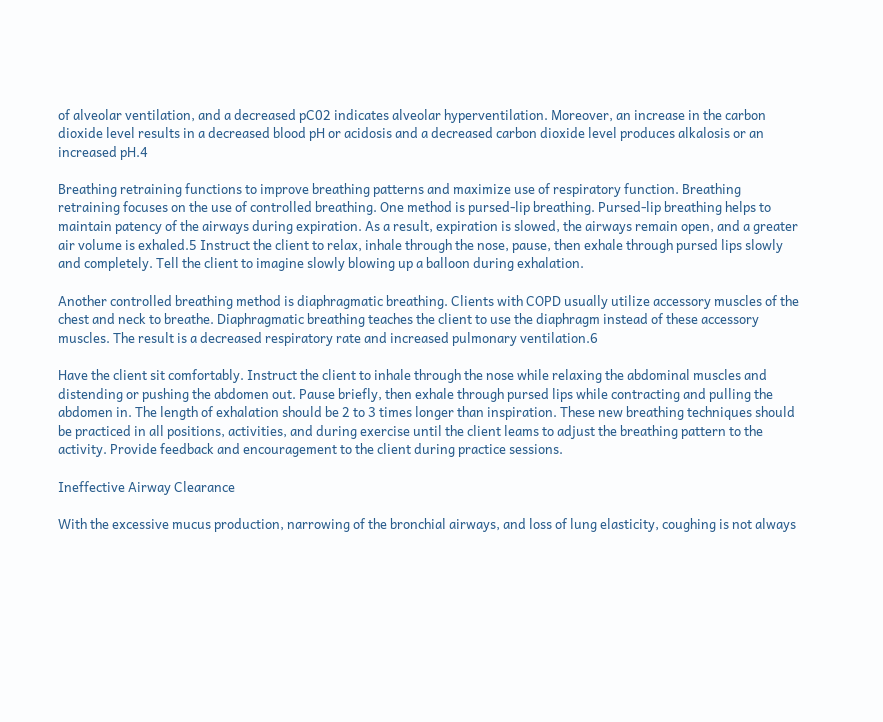of alveolar ventilation, and a decreased pC02 indicates alveolar hyperventilation. Moreover, an increase in the carbon dioxide level results in a decreased blood pH or acidosis and a decreased carbon dioxide level produces alkalosis or an increased pH.4

Breathing retraining functions to improve breathing patterns and maximize use of respiratory function. Breathing retraining focuses on the use of controlled breathing. One method is pursed-lip breathing. Pursed-lip breathing helps to maintain patency of the airways during expiration. As a result, expiration is slowed, the airways remain open, and a greater air volume is exhaled.5 Instruct the client to relax, inhale through the nose, pause, then exhale through pursed lips slowly and completely. Tell the client to imagine slowly blowing up a balloon during exhalation.

Another controlled breathing method is diaphragmatic breathing. Clients with COPD usually utilize accessory muscles of the chest and neck to breathe. Diaphragmatic breathing teaches the client to use the diaphragm instead of these accessory muscles. The result is a decreased respiratory rate and increased pulmonary ventilation.6

Have the client sit comfortably. Instruct the client to inhale through the nose while relaxing the abdominal muscles and distending or pushing the abdomen out. Pause briefly, then exhale through pursed lips while contracting and pulling the abdomen in. The length of exhalation should be 2 to 3 times longer than inspiration. These new breathing techniques should be practiced in all positions, activities, and during exercise until the client leams to adjust the breathing pattern to the activity. Provide feedback and encouragement to the client during practice sessions.

Ineffective Airway Clearance

With the excessive mucus production, narrowing of the bronchial airways, and loss of lung elasticity, coughing is not always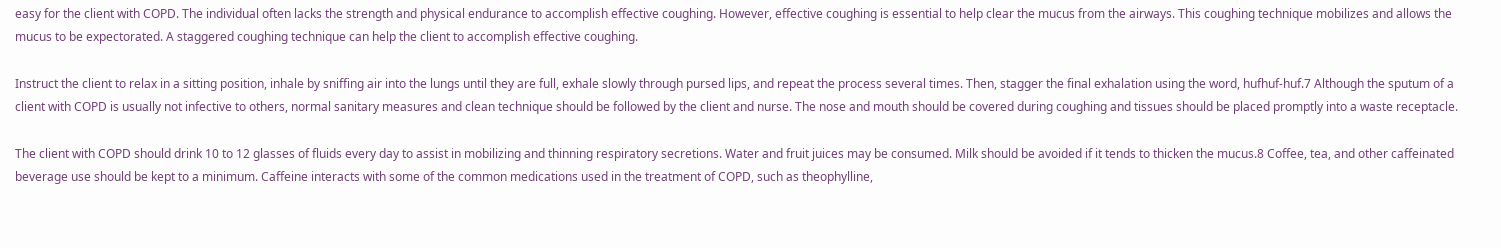easy for the client with COPD. The individual often lacks the strength and physical endurance to accomplish effective coughing. However, effective coughing is essential to help clear the mucus from the airways. This coughing technique mobilizes and allows the mucus to be expectorated. A staggered coughing technique can help the client to accomplish effective coughing.

Instruct the client to relax in a sitting position, inhale by sniffing air into the lungs until they are full, exhale slowly through pursed lips, and repeat the process several times. Then, stagger the final exhalation using the word, hufhuf-huf.7 Although the sputum of a client with COPD is usually not infective to others, normal sanitary measures and clean technique should be followed by the client and nurse. The nose and mouth should be covered during coughing and tissues should be placed promptly into a waste receptacle.

The client with COPD should drink 10 to 12 glasses of fluids every day to assist in mobilizing and thinning respiratory secretions. Water and fruit juices may be consumed. Milk should be avoided if it tends to thicken the mucus.8 Coffee, tea, and other caffeinated beverage use should be kept to a minimum. Caffeine interacts with some of the common medications used in the treatment of COPD, such as theophylline,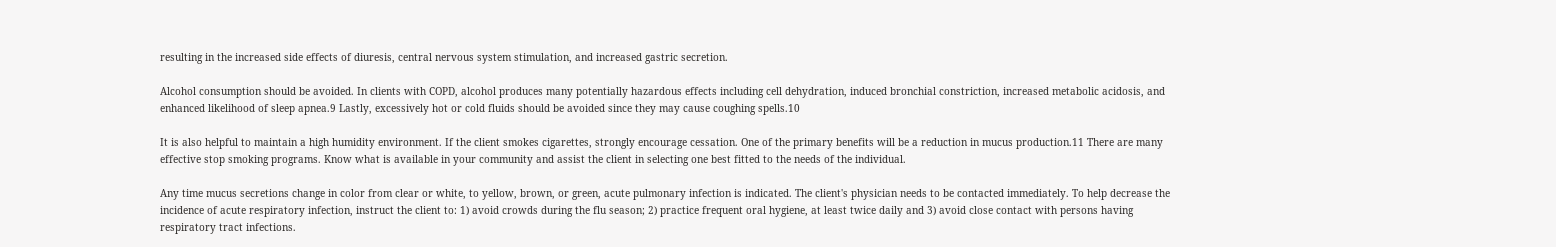resulting in the increased side effects of diuresis, central nervous system stimulation, and increased gastric secretion.

Alcohol consumption should be avoided. In clients with COPD, alcohol produces many potentially hazardous effects including cell dehydration, induced bronchial constriction, increased metabolic acidosis, and enhanced likelihood of sleep apnea.9 Lastly, excessively hot or cold fluids should be avoided since they may cause coughing spells.10

It is also helpful to maintain a high humidity environment. If the client smokes cigarettes, strongly encourage cessation. One of the primary benefits will be a reduction in mucus production.11 There are many effective stop smoking programs. Know what is available in your community and assist the client in selecting one best fitted to the needs of the individual.

Any time mucus secretions change in color from clear or white, to yellow, brown, or green, acute pulmonary infection is indicated. The client's physician needs to be contacted immediately. To help decrease the incidence of acute respiratory infection, instruct the client to: 1) avoid crowds during the flu season; 2) practice frequent oral hygiene, at least twice daily and 3) avoid close contact with persons having respiratory tract infections.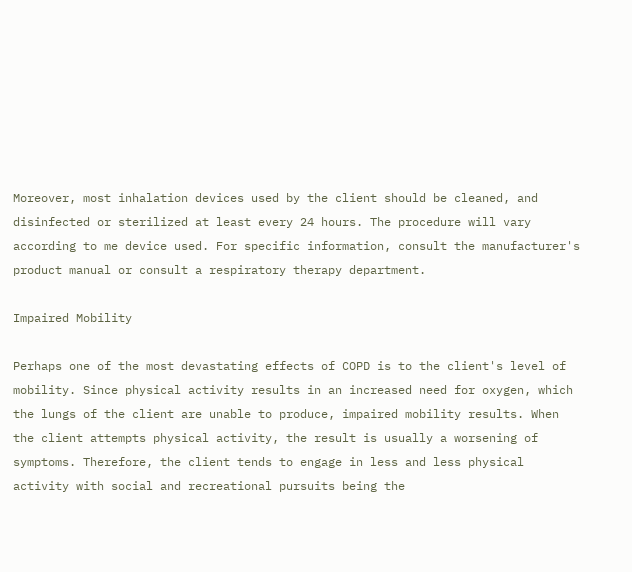Moreover, most inhalation devices used by the client should be cleaned, and disinfected or sterilized at least every 24 hours. The procedure will vary according to me device used. For specific information, consult the manufacturer's product manual or consult a respiratory therapy department.

Impaired Mobility

Perhaps one of the most devastating effects of COPD is to the client's level of mobility. Since physical activity results in an increased need for oxygen, which the lungs of the client are unable to produce, impaired mobility results. When the client attempts physical activity, the result is usually a worsening of symptoms. Therefore, the client tends to engage in less and less physical activity with social and recreational pursuits being the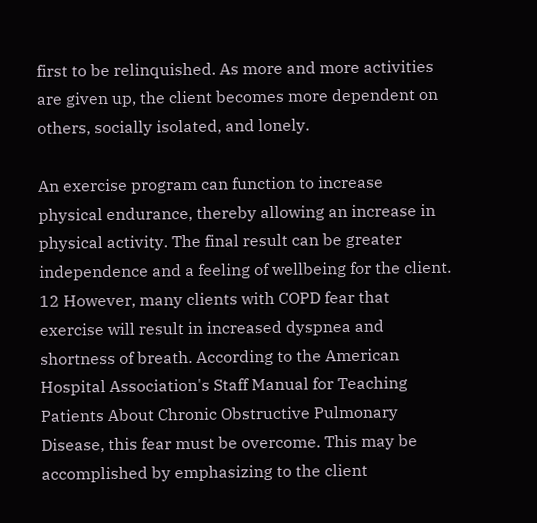first to be relinquished. As more and more activities are given up, the client becomes more dependent on others, socially isolated, and lonely.

An exercise program can function to increase physical endurance, thereby allowing an increase in physical activity. The final result can be greater independence and a feeling of wellbeing for the client. 12 However, many clients with COPD fear that exercise will result in increased dyspnea and shortness of breath. According to the American Hospital Association's Staff Manual for Teaching Patients About Chronic Obstructive Pulmonary Disease, this fear must be overcome. This may be accomplished by emphasizing to the client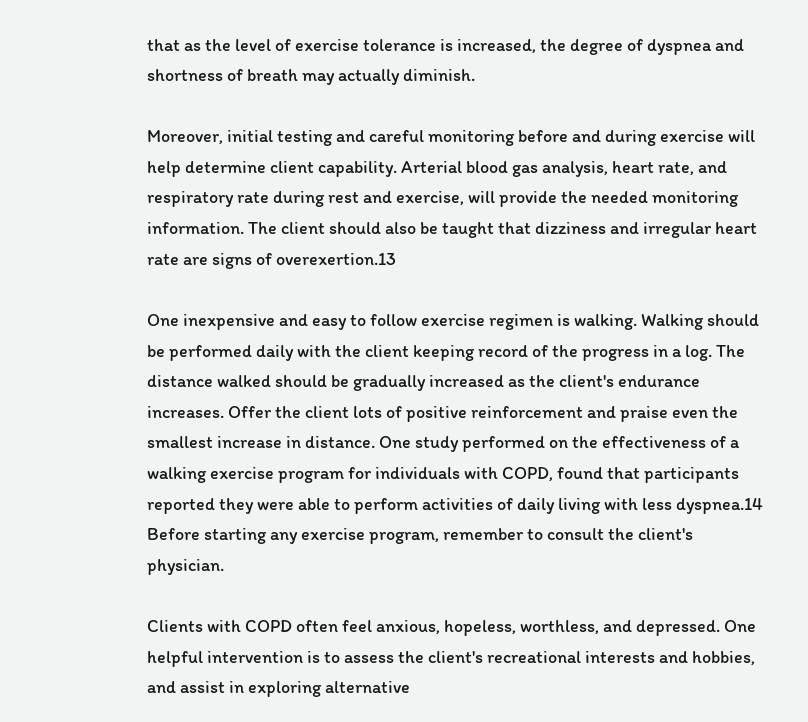that as the level of exercise tolerance is increased, the degree of dyspnea and shortness of breath may actually diminish.

Moreover, initial testing and careful monitoring before and during exercise will help determine client capability. Arterial blood gas analysis, heart rate, and respiratory rate during rest and exercise, will provide the needed monitoring information. The client should also be taught that dizziness and irregular heart rate are signs of overexertion.13

One inexpensive and easy to follow exercise regimen is walking. Walking should be performed daily with the client keeping record of the progress in a log. The distance walked should be gradually increased as the client's endurance increases. Offer the client lots of positive reinforcement and praise even the smallest increase in distance. One study performed on the effectiveness of a walking exercise program for individuals with COPD, found that participants reported they were able to perform activities of daily living with less dyspnea.14 Before starting any exercise program, remember to consult the client's physician.

Clients with COPD often feel anxious, hopeless, worthless, and depressed. One helpful intervention is to assess the client's recreational interests and hobbies, and assist in exploring alternative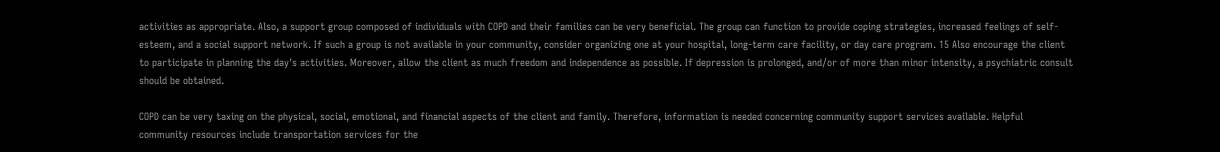activities as appropriate. Also, a support group composed of individuals with COPD and their families can be very beneficial. The group can function to provide coping strategies, increased feelings of self-esteem, and a social support network. If such a group is not available in your community, consider organizing one at your hospital, long-term care facility, or day care program. 15 Also encourage the client to participate in planning the day's activities. Moreover, allow the client as much freedom and independence as possible. If depression is prolonged, and/or of more than minor intensity, a psychiatric consult should be obtained.

COPD can be very taxing on the physical, social, emotional, and financial aspects of the client and family. Therefore, information is needed concerning community support services available. Helpful community resources include transportation services for the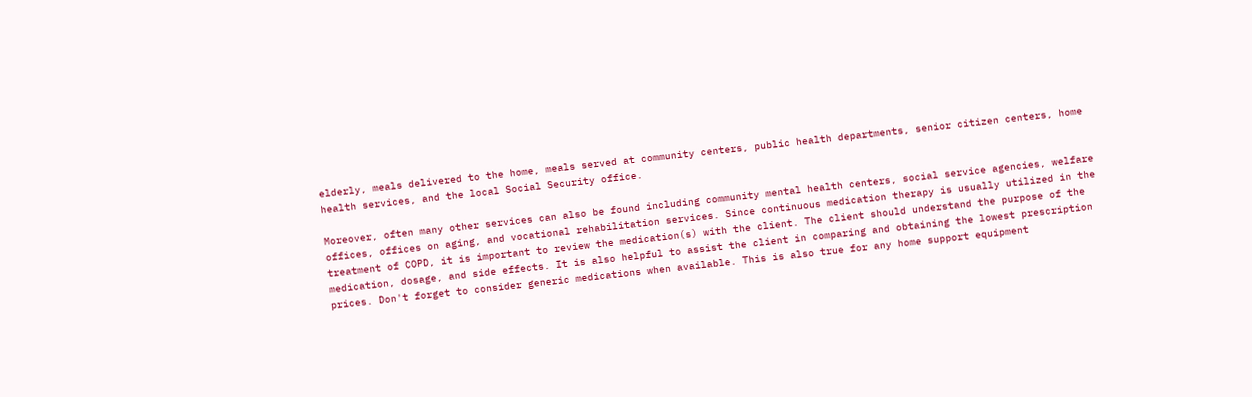elderly, meals delivered to the home, meals served at community centers, public health departments, senior citizen centers, home health services, and the local Social Security office.

Moreover, often many other services can also be found including community mental health centers, social service agencies, welfare offices, offices on aging, and vocational rehabilitation services. Since continuous medication therapy is usually utilized in the treatment of COPD, it is important to review the medication(s) with the client. The client should understand the purpose of the medication, dosage, and side effects. It is also helpful to assist the client in comparing and obtaining the lowest prescription prices. Don't forget to consider generic medications when available. This is also true for any home support equipment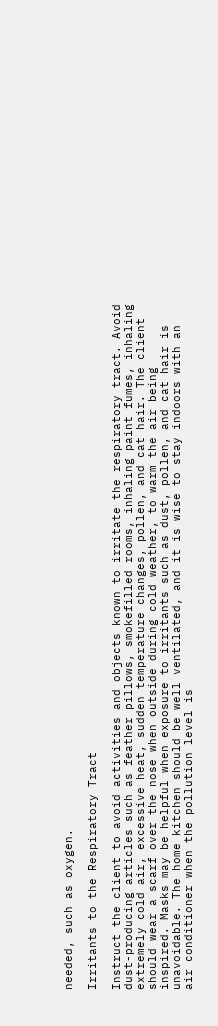needed, such as oxygen.

Irritants to the Respiratory Tract

Instruct the client to avoid activities and objects known to irritate the respiratory tract. Avoid dust-producing articles such as feather pillows, smokefilled rooms, inhaling paint fumes, inhaling extremely cold air, excessive heat, sudden temperature changes, pollen, and cat hair. The client should wear a scarf over the nose when outside during cold weather, to warm the air being inspired. Masks may be helpful when exposure to irritants such as dust, pollen, and cat hair is unavoidable. The home kitchen should be well ventilated, and it is wise to stay indoors with an air conditioner when the pollution level is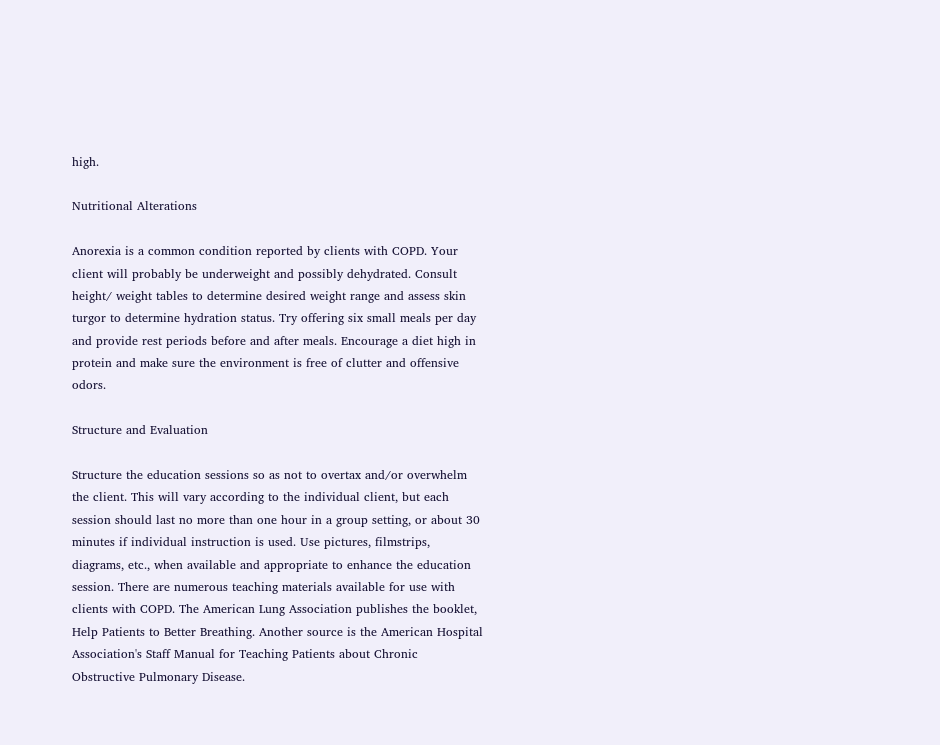high.

Nutritional Alterations

Anorexia is a common condition reported by clients with COPD. Your client will probably be underweight and possibly dehydrated. Consult height/ weight tables to determine desired weight range and assess skin turgor to determine hydration status. Try offering six small meals per day and provide rest periods before and after meals. Encourage a diet high in protein and make sure the environment is free of clutter and offensive odors.

Structure and Evaluation

Structure the education sessions so as not to overtax and/or overwhelm the client. This will vary according to the individual client, but each session should last no more than one hour in a group setting, or about 30 minutes if individual instruction is used. Use pictures, filmstrips, diagrams, etc., when available and appropriate to enhance the education session. There are numerous teaching materials available for use with clients with COPD. The American Lung Association publishes the booklet, Help Patients to Better Breathing. Another source is the American Hospital Association's Staff Manual for Teaching Patients about Chronic Obstructive Pulmonary Disease.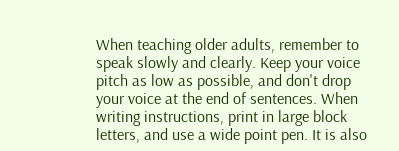When teaching older adults, remember to speak slowly and clearly. Keep your voice pitch as low as possible, and don't drop your voice at the end of sentences. When writing instructions, print in large block letters, and use a wide point pen. It is also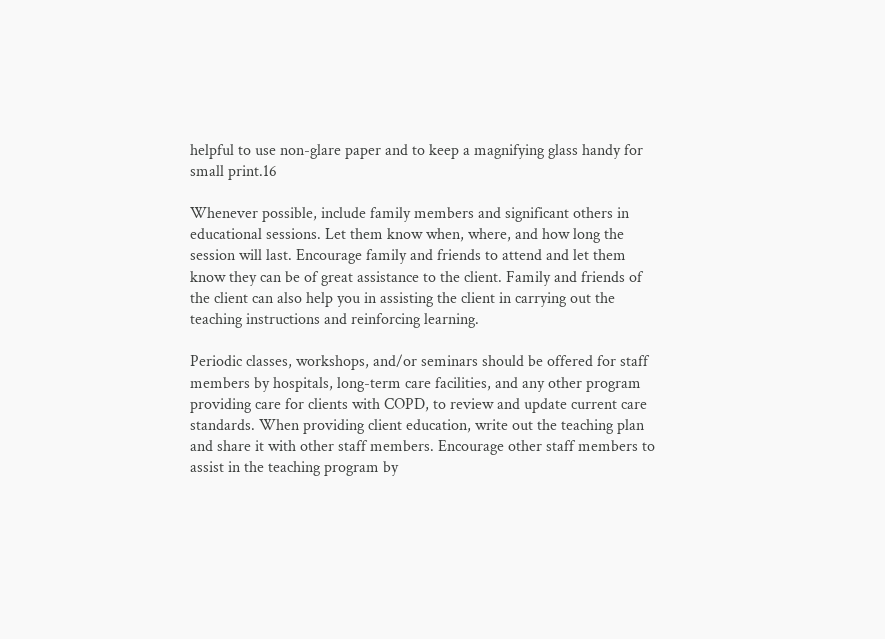helpful to use non-glare paper and to keep a magnifying glass handy for small print.16

Whenever possible, include family members and significant others in educational sessions. Let them know when, where, and how long the session will last. Encourage family and friends to attend and let them know they can be of great assistance to the client. Family and friends of the client can also help you in assisting the client in carrying out the teaching instructions and reinforcing learning.

Periodic classes, workshops, and/or seminars should be offered for staff members by hospitals, long-term care facilities, and any other program providing care for clients with COPD, to review and update current care standards. When providing client education, write out the teaching plan and share it with other staff members. Encourage other staff members to assist in the teaching program by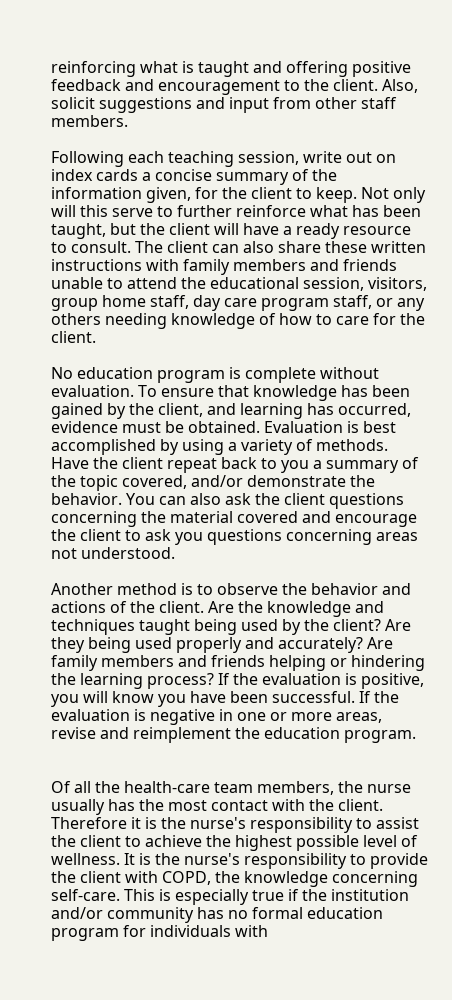reinforcing what is taught and offering positive feedback and encouragement to the client. Also, solicit suggestions and input from other staff members.

Following each teaching session, write out on index cards a concise summary of the information given, for the client to keep. Not only will this serve to further reinforce what has been taught, but the client will have a ready resource to consult. The client can also share these written instructions with family members and friends unable to attend the educational session, visitors, group home staff, day care program staff, or any others needing knowledge of how to care for the client.

No education program is complete without evaluation. To ensure that knowledge has been gained by the client, and learning has occurred, evidence must be obtained. Evaluation is best accomplished by using a variety of methods. Have the client repeat back to you a summary of the topic covered, and/or demonstrate the behavior. You can also ask the client questions concerning the material covered and encourage the client to ask you questions concerning areas not understood.

Another method is to observe the behavior and actions of the client. Are the knowledge and techniques taught being used by the client? Are they being used properly and accurately? Are family members and friends helping or hindering the learning process? If the evaluation is positive, you will know you have been successful. If the evaluation is negative in one or more areas, revise and reimplement the education program.


Of all the health-care team members, the nurse usually has the most contact with the client. Therefore it is the nurse's responsibility to assist the client to achieve the highest possible level of wellness. It is the nurse's responsibility to provide the client with COPD, the knowledge concerning self-care. This is especially true if the institution and/or community has no formal education program for individuals with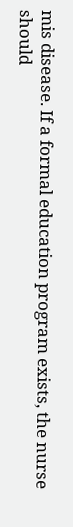mis disease. If a formal education program exists, the nurse should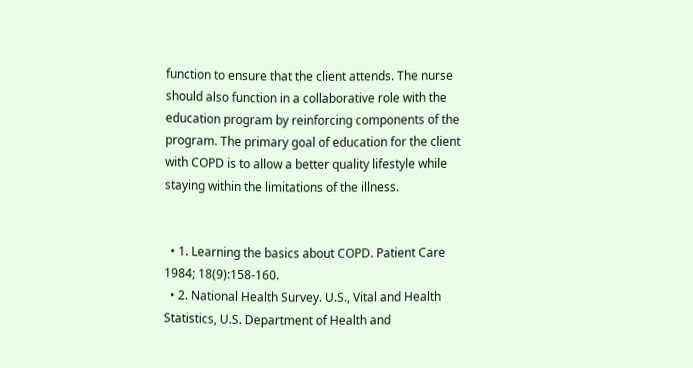function to ensure that the client attends. The nurse should also function in a collaborative role with the education program by reinforcing components of the program. The primary goal of education for the client with COPD is to allow a better quality lifestyle while staying within the limitations of the illness.


  • 1. Learning the basics about COPD. Patient Care 1984; 18(9):158-160.
  • 2. National Health Survey. U.S., Vital and Health Statistics, U.S. Department of Health and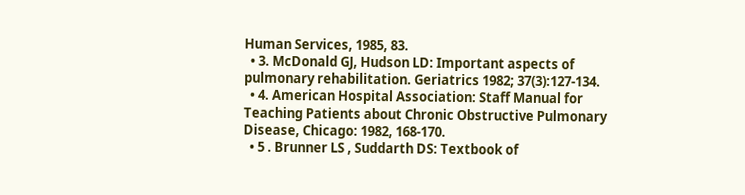Human Services, 1985, 83.
  • 3. McDonald GJ, Hudson LD: Important aspects of pulmonary rehabilitation. Geriatrics 1982; 37(3):127-134.
  • 4. American Hospital Association: Staff Manual for Teaching Patients about Chronic Obstructive Pulmonary Disease, Chicago: 1982, 168-170.
  • 5 . Brunner LS , Suddarth DS: Textbook of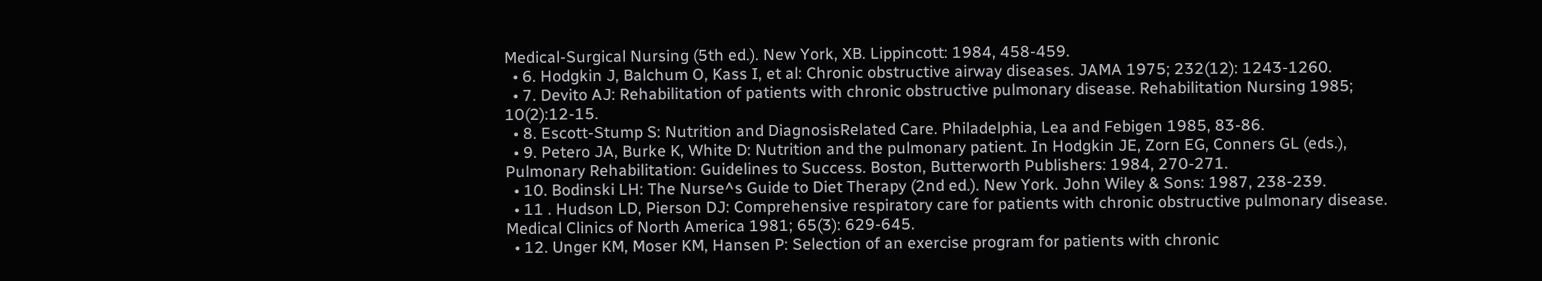Medical-Surgical Nursing (5th ed.). New York, XB. Lippincott: 1984, 458-459.
  • 6. Hodgkin J, Balchum O, Kass I, et al: Chronic obstructive airway diseases. JAMA 1975; 232(12): 1243-1260.
  • 7. Devito AJ: Rehabilitation of patients with chronic obstructive pulmonary disease. Rehabilitation Nursing 1985; 10(2):12-15.
  • 8. Escott-Stump S: Nutrition and DiagnosisRelated Care. Philadelphia, Lea and Febigen 1985, 83-86.
  • 9. Petero JA, Burke K, White D: Nutrition and the pulmonary patient. In Hodgkin JE, Zorn EG, Conners GL (eds.), Pulmonary Rehabilitation: Guidelines to Success. Boston, Butterworth Publishers: 1984, 270-271.
  • 10. Bodinski LH: The Nurse^s Guide to Diet Therapy (2nd ed.). New York. John Wiley & Sons: 1987, 238-239.
  • 11 . Hudson LD, Pierson DJ: Comprehensive respiratory care for patients with chronic obstructive pulmonary disease. Medical Clinics of North America 1981; 65(3): 629-645.
  • 12. Unger KM, Moser KM, Hansen P: Selection of an exercise program for patients with chronic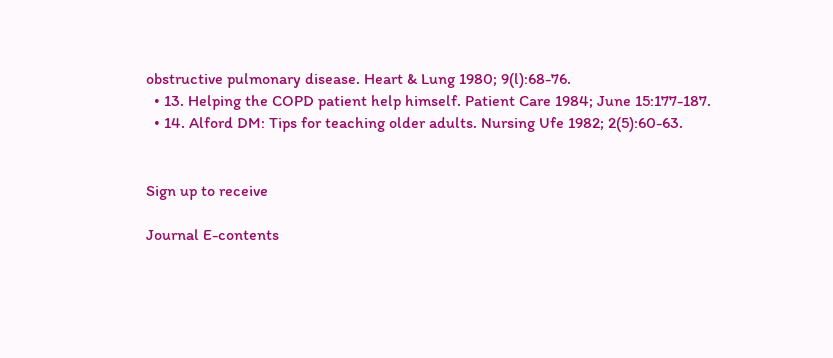obstructive pulmonary disease. Heart & Lung 1980; 9(l):68-76.
  • 13. Helping the COPD patient help himself. Patient Care 1984; June 15:177-187.
  • 14. Alford DM: Tips for teaching older adults. Nursing Ufe 1982; 2(5):60-63.


Sign up to receive

Journal E-contents